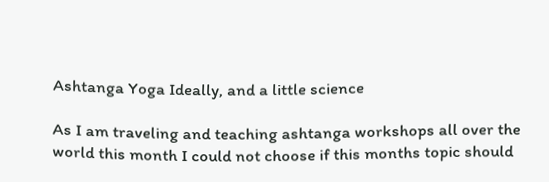Ashtanga Yoga Ideally, and a little science

As I am traveling and teaching ashtanga workshops all over the world this month I could not choose if this months topic should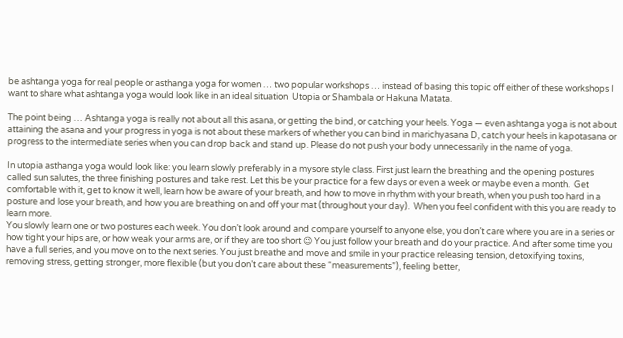be ashtanga yoga for real people or asthanga yoga for women … two popular workshops … instead of basing this topic off either of these workshops I want to share what ashtanga yoga would look like in an ideal situation  Utopia or Shambala or Hakuna Matata.

The point being … Ashtanga yoga is really not about all this asana, or getting the bind, or catching your heels. Yoga — even ashtanga yoga is not about attaining the asana and your progress in yoga is not about these markers of whether you can bind in marichyasana D, catch your heels in kapotasana or progress to the intermediate series when you can drop back and stand up. Please do not push your body unnecessarily in the name of yoga.

In utopia asthanga yoga would look like: you learn slowly preferably in a mysore style class. First just learn the breathing and the opening postures called sun salutes, the three finishing postures and take rest. Let this be your practice for a few days or even a week or maybe even a month.  Get comfortable with it, get to know it well, learn how be aware of your breath, and how to move in rhythm with your breath, when you push too hard in a posture and lose your breath, and how you are breathing on and off your mat (throughout your day).  When you feel confident with this you are ready to learn more.
You slowly learn one or two postures each week. You don’t look around and compare yourself to anyone else, you don’t care where you are in a series or how tight your hips are, or how weak your arms are, or if they are too short 😉 You just follow your breath and do your practice. And after some time you have a full series, and you move on to the next series. You just breathe and move and smile in your practice releasing tension, detoxifying toxins, removing stress, getting stronger, more flexible (but you don’t care about these “measurements”), feeling better,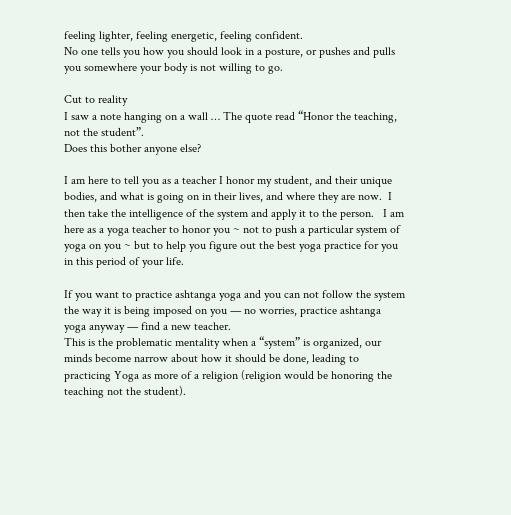feeling lighter, feeling energetic, feeling confident.
No one tells you how you should look in a posture, or pushes and pulls you somewhere your body is not willing to go.

Cut to reality
I saw a note hanging on a wall … The quote read “Honor the teaching, not the student”.
Does this bother anyone else?

I am here to tell you as a teacher I honor my student, and their unique bodies, and what is going on in their lives, and where they are now.  I then take the intelligence of the system and apply it to the person.   I am here as a yoga teacher to honor you ~ not to push a particular system of yoga on you ~ but to help you figure out the best yoga practice for you in this period of your life.

If you want to practice ashtanga yoga and you can not follow the system the way it is being imposed on you — no worries, practice ashtanga yoga anyway — find a new teacher.
This is the problematic mentality when a “system” is organized, our minds become narrow about how it should be done, leading to practicing Yoga as more of a religion (religion would be honoring the teaching not the student).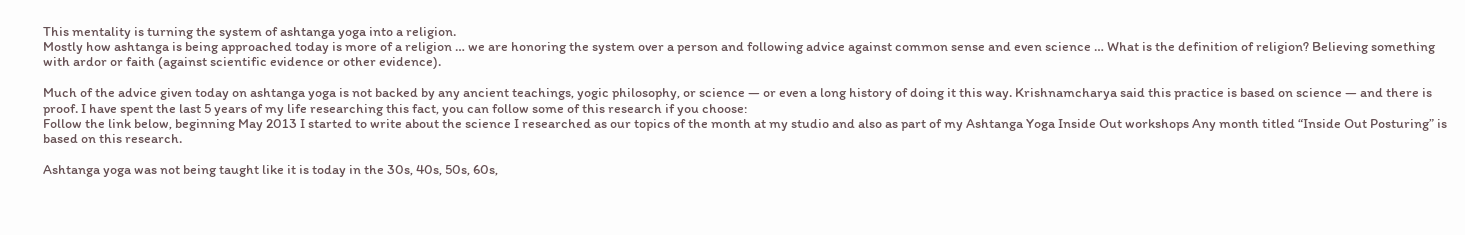This mentality is turning the system of ashtanga yoga into a religion.
Mostly how ashtanga is being approached today is more of a religion … we are honoring the system over a person and following advice against common sense and even science … What is the definition of religion? Believing something with ardor or faith (against scientific evidence or other evidence).

Much of the advice given today on ashtanga yoga is not backed by any ancient teachings, yogic philosophy, or science — or even a long history of doing it this way. Krishnamcharya said this practice is based on science — and there is proof. I have spent the last 5 years of my life researching this fact, you can follow some of this research if you choose:
Follow the link below, beginning May 2013 I started to write about the science I researched as our topics of the month at my studio and also as part of my Ashtanga Yoga Inside Out workshops Any month titled “Inside Out Posturing” is based on this research.

Ashtanga yoga was not being taught like it is today in the 30s, 40s, 50s, 60s,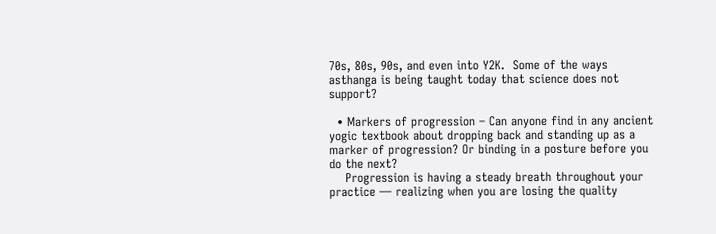70s, 80s, 90s, and even into Y2K.  Some of the ways asthanga is being taught today that science does not support?

  • Markers of progression – Can anyone find in any ancient yogic textbook about dropping back and standing up as a marker of progression? Or binding in a posture before you do the next?
    Progression is having a steady breath throughout your practice — realizing when you are losing the quality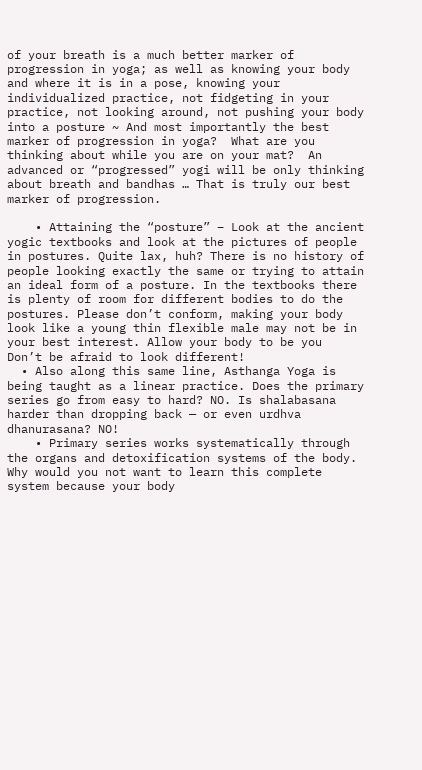of your breath is a much better marker of progression in yoga; as well as knowing your body and where it is in a pose, knowing your individualized practice, not fidgeting in your practice, not looking around, not pushing your body into a posture ~ And most importantly the best marker of progression in yoga?  What are you thinking about while you are on your mat?  An advanced or “progressed” yogi will be only thinking about breath and bandhas … That is truly our best marker of progression.

    • Attaining the “posture” – Look at the ancient yogic textbooks and look at the pictures of people in postures. Quite lax, huh? There is no history of people looking exactly the same or trying to attain an ideal form of a posture. In the textbooks there is plenty of room for different bodies to do the postures. Please don’t conform, making your body look like a young thin flexible male may not be in your best interest. Allow your body to be you  Don’t be afraid to look different!
  • Also along this same line, Asthanga Yoga is being taught as a linear practice. Does the primary series go from easy to hard? NO. Is shalabasana harder than dropping back — or even urdhva dhanurasana? NO!
    • Primary series works systematically through the organs and detoxification systems of the body. Why would you not want to learn this complete system because your body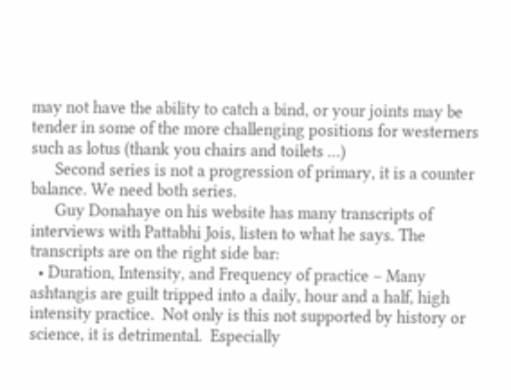may not have the ability to catch a bind, or your joints may be tender in some of the more challenging positions for westerners such as lotus (thank you chairs and toilets …)
      Second series is not a progression of primary, it is a counter balance. We need both series.
      Guy Donahaye on his website has many transcripts of interviews with Pattabhi Jois, listen to what he says. The transcripts are on the right side bar:
  • Duration, Intensity, and Frequency of practice – Many ashtangis are guilt tripped into a daily, hour and a half, high intensity practice.  Not only is this not supported by history or science, it is detrimental.  Especially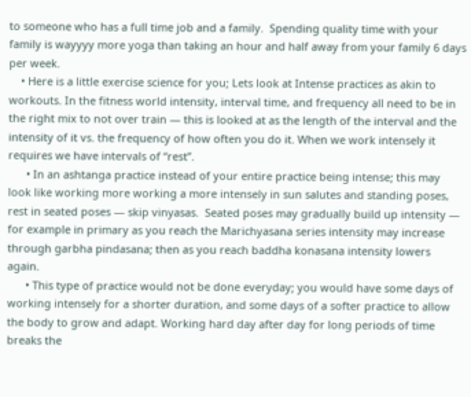to someone who has a full time job and a family.  Spending quality time with your family is wayyyy more yoga than taking an hour and half away from your family 6 days per week.
    • Here is a little exercise science for you; Lets look at Intense practices as akin to workouts. In the fitness world intensity, interval time, and frequency all need to be in the right mix to not over train — this is looked at as the length of the interval and the intensity of it vs. the frequency of how often you do it. When we work intensely it requires we have intervals of “rest”.
      • In an ashtanga practice instead of your entire practice being intense; this may look like working more working a more intensely in sun salutes and standing poses, rest in seated poses — skip vinyasas.  Seated poses may gradually build up intensity — for example in primary as you reach the Marichyasana series intensity may increase through garbha pindasana; then as you reach baddha konasana intensity lowers again.
      • This type of practice would not be done everyday; you would have some days of working intensely for a shorter duration, and some days of a softer practice to allow the body to grow and adapt. Working hard day after day for long periods of time breaks the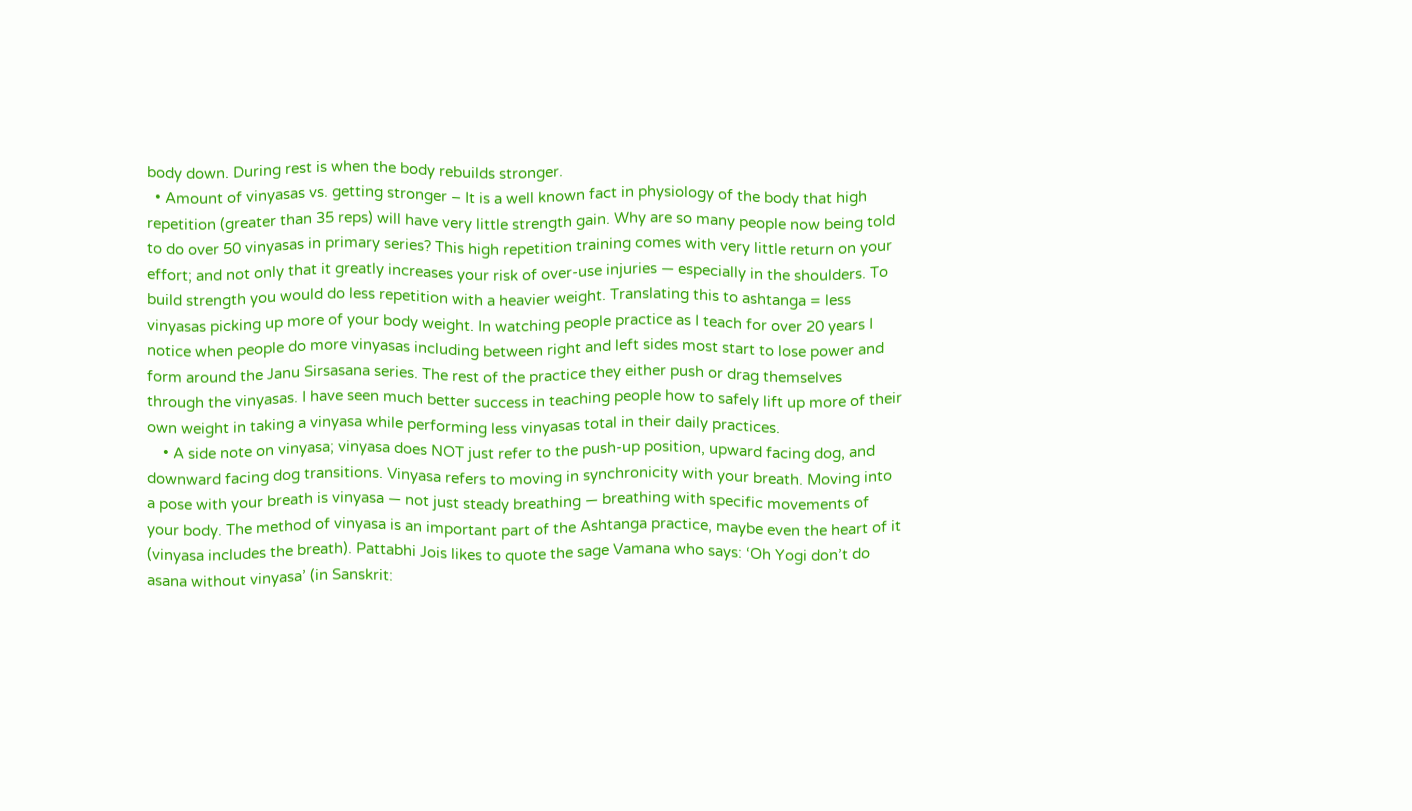body down. During rest is when the body rebuilds stronger.
  • Amount of vinyasas vs. getting stronger – It is a well known fact in physiology of the body that high repetition (greater than 35 reps) will have very little strength gain. Why are so many people now being told to do over 50 vinyasas in primary series? This high repetition training comes with very little return on your effort; and not only that it greatly increases your risk of over-use injuries — especially in the shoulders. To build strength you would do less repetition with a heavier weight. Translating this to ashtanga = less vinyasas picking up more of your body weight. In watching people practice as I teach for over 20 years I notice when people do more vinyasas including between right and left sides most start to lose power and form around the Janu Sirsasana series. The rest of the practice they either push or drag themselves through the vinyasas. I have seen much better success in teaching people how to safely lift up more of their own weight in taking a vinyasa while performing less vinyasas total in their daily practices.
    • A side note on vinyasa; vinyasa does NOT just refer to the push-up position, upward facing dog, and downward facing dog transitions. Vinyasa refers to moving in synchronicity with your breath. Moving into a pose with your breath is vinyasa — not just steady breathing — breathing with specific movements of your body. The method of vinyasa is an important part of the Ashtanga practice, maybe even the heart of it (vinyasa includes the breath). Pattabhi Jois likes to quote the sage Vamana who says: ‘Oh Yogi don’t do asana without vinyasa’ (in Sanskrit: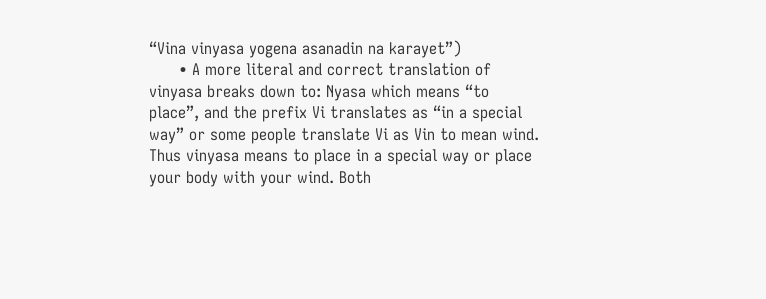“Vina vinyasa yogena asanadin na karayet”)
      • A more literal and correct translation of vinyasa breaks down to: Nyasa which means “to place”, and the prefix Vi translates as “in a special way” or some people translate Vi as Vin to mean wind. Thus vinyasa means to place in a special way or place your body with your wind. Both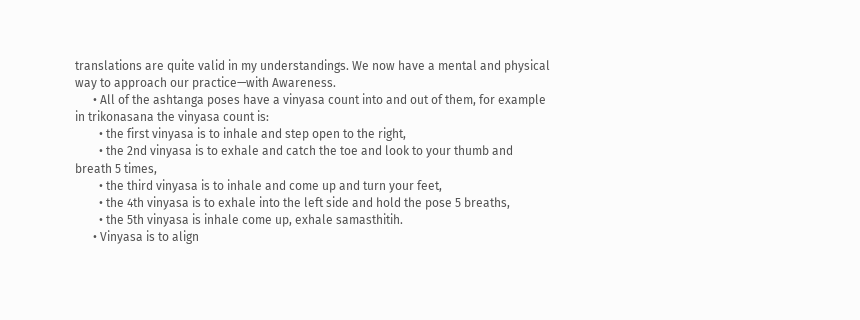translations are quite valid in my understandings. We now have a mental and physical way to approach our practice—with Awareness.
      • All of the ashtanga poses have a vinyasa count into and out of them, for example in trikonasana the vinyasa count is:
        • the first vinyasa is to inhale and step open to the right,
        • the 2nd vinyasa is to exhale and catch the toe and look to your thumb and breath 5 times,
        • the third vinyasa is to inhale and come up and turn your feet,
        • the 4th vinyasa is to exhale into the left side and hold the pose 5 breaths,
        • the 5th vinyasa is inhale come up, exhale samasthitih.
      • Vinyasa is to align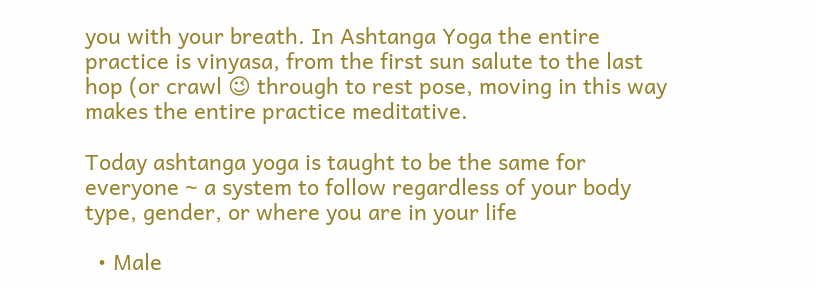you with your breath. In Ashtanga Yoga the entire practice is vinyasa, from the first sun salute to the last hop (or crawl 😉 through to rest pose, moving in this way makes the entire practice meditative.

Today ashtanga yoga is taught to be the same for everyone ~ a system to follow regardless of your body type, gender, or where you are in your life

  • Male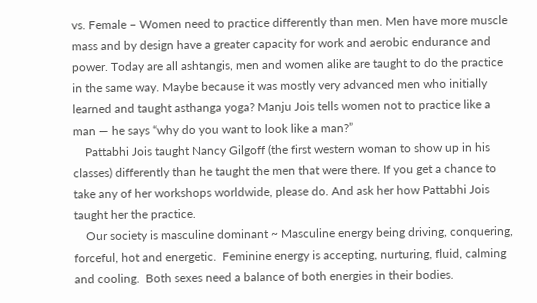vs. Female – Women need to practice differently than men. Men have more muscle mass and by design have a greater capacity for work and aerobic endurance and power. Today are all ashtangis, men and women alike are taught to do the practice in the same way. Maybe because it was mostly very advanced men who initially learned and taught asthanga yoga? Manju Jois tells women not to practice like a man — he says “why do you want to look like a man?”
    Pattabhi Jois taught Nancy Gilgoff (the first western woman to show up in his classes) differently than he taught the men that were there. If you get a chance to take any of her workshops worldwide, please do. And ask her how Pattabhi Jois taught her the practice.
    Our society is masculine dominant ~ Masculine energy being driving, conquering, forceful, hot and energetic.  Feminine energy is accepting, nurturing, fluid, calming and cooling.  Both sexes need a balance of both energies in their bodies.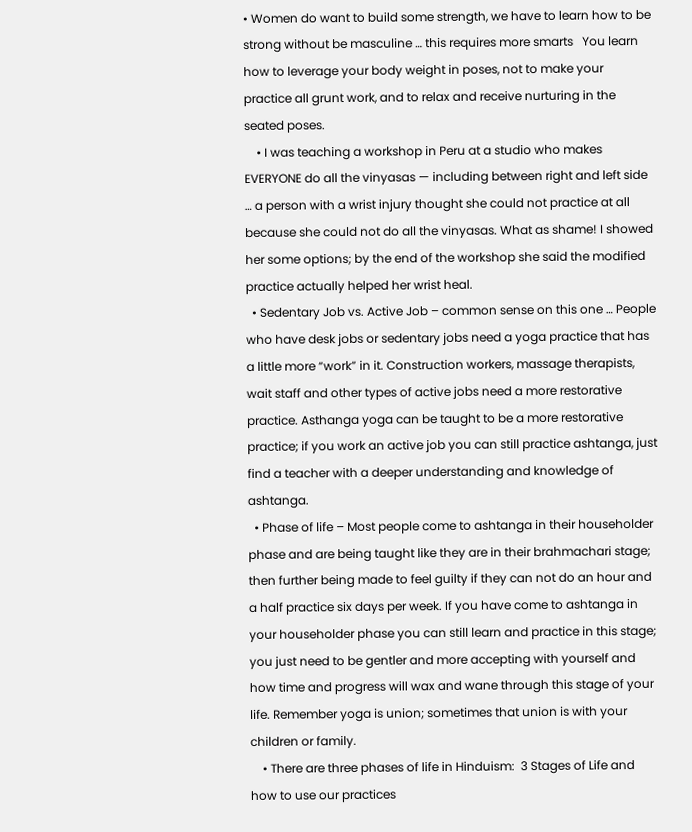• Women do want to build some strength, we have to learn how to be strong without be masculine … this requires more smarts   You learn how to leverage your body weight in poses, not to make your practice all grunt work, and to relax and receive nurturing in the seated poses.
    • I was teaching a workshop in Peru at a studio who makes EVERYONE do all the vinyasas — including between right and left side … a person with a wrist injury thought she could not practice at all because she could not do all the vinyasas. What as shame! I showed her some options; by the end of the workshop she said the modified practice actually helped her wrist heal.
  • Sedentary Job vs. Active Job – common sense on this one … People who have desk jobs or sedentary jobs need a yoga practice that has a little more “work” in it. Construction workers, massage therapists, wait staff and other types of active jobs need a more restorative practice. Asthanga yoga can be taught to be a more restorative practice; if you work an active job you can still practice ashtanga, just find a teacher with a deeper understanding and knowledge of ashtanga.
  • Phase of life – Most people come to ashtanga in their householder phase and are being taught like they are in their brahmachari stage; then further being made to feel guilty if they can not do an hour and a half practice six days per week. If you have come to ashtanga in your householder phase you can still learn and practice in this stage; you just need to be gentler and more accepting with yourself and how time and progress will wax and wane through this stage of your life. Remember yoga is union; sometimes that union is with your children or family.
    • There are three phases of life in Hinduism:  3 Stages of Life and how to use our practices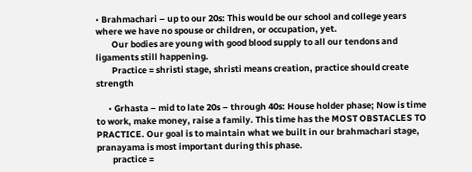• Brahmachari – up to our 20s: This would be our school and college years where we have no spouse or children, or occupation, yet.
        Our bodies are young with good blood supply to all our tendons and ligaments still happening.
        Practice = shristi stage, shristi means creation, practice should create strength

      • Grhasta – mid to late 20s – through 40s: House holder phase; Now is time to work, make money, raise a family. This time has the MOST OBSTACLES TO PRACTICE. Our goal is to maintain what we built in our brahmachari stage, pranayama is most important during this phase.
        practice =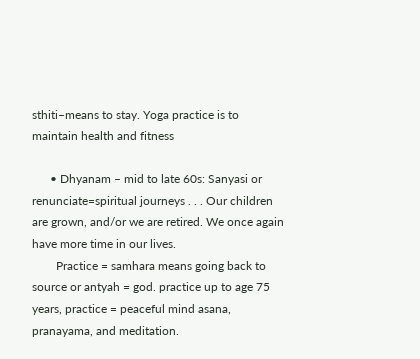sthiti–means to stay. Yoga practice is to maintain health and fitness

      • Dhyanam – mid to late 60s: Sanyasi or renunciate=spiritual journeys . . . Our children are grown, and/or we are retired. We once again have more time in our lives.
        Practice = samhara means going back to source or antyah = god. practice up to age 75 years, practice = peaceful mind asana, pranayama, and meditation.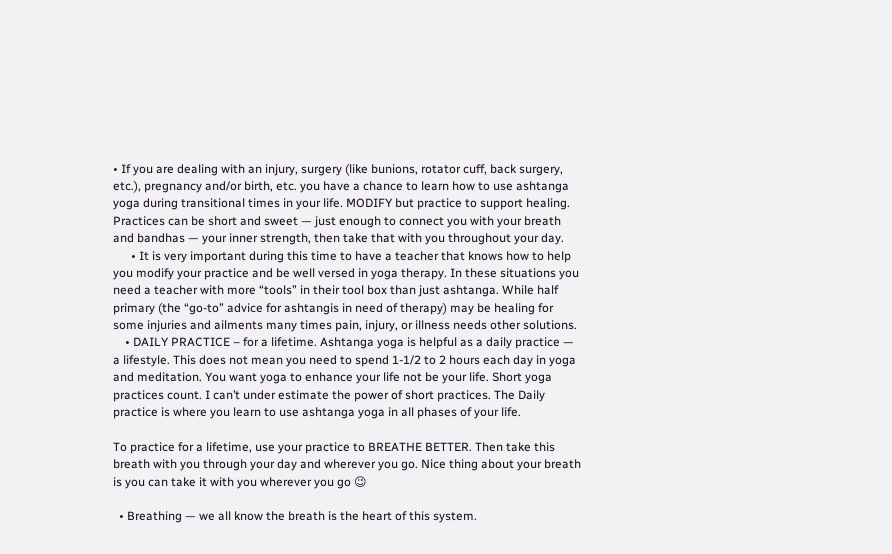• If you are dealing with an injury, surgery (like bunions, rotator cuff, back surgery, etc.), pregnancy and/or birth, etc. you have a chance to learn how to use ashtanga yoga during transitional times in your life. MODIFY but practice to support healing. Practices can be short and sweet — just enough to connect you with your breath and bandhas — your inner strength, then take that with you throughout your day.
      • It is very important during this time to have a teacher that knows how to help you modify your practice and be well versed in yoga therapy. In these situations you need a teacher with more “tools” in their tool box than just ashtanga. While half primary (the “go-to” advice for ashtangis in need of therapy) may be healing for some injuries and ailments many times pain, injury, or illness needs other solutions.
    • DAILY PRACTICE – for a lifetime. Ashtanga yoga is helpful as a daily practice — a lifestyle. This does not mean you need to spend 1-1/2 to 2 hours each day in yoga and meditation. You want yoga to enhance your life not be your life. Short yoga practices count. I can’t under estimate the power of short practices. The Daily practice is where you learn to use ashtanga yoga in all phases of your life.

To practice for a lifetime, use your practice to BREATHE BETTER. Then take this breath with you through your day and wherever you go. Nice thing about your breath is you can take it with you wherever you go 😉

  • Breathing — we all know the breath is the heart of this system.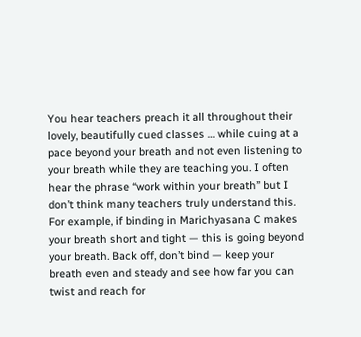You hear teachers preach it all throughout their lovely, beautifully cued classes … while cuing at a pace beyond your breath and not even listening to your breath while they are teaching you. I often hear the phrase “work within your breath” but I don’t think many teachers truly understand this. For example, if binding in Marichyasana C makes your breath short and tight — this is going beyond your breath. Back off, don’t bind — keep your breath even and steady and see how far you can twist and reach for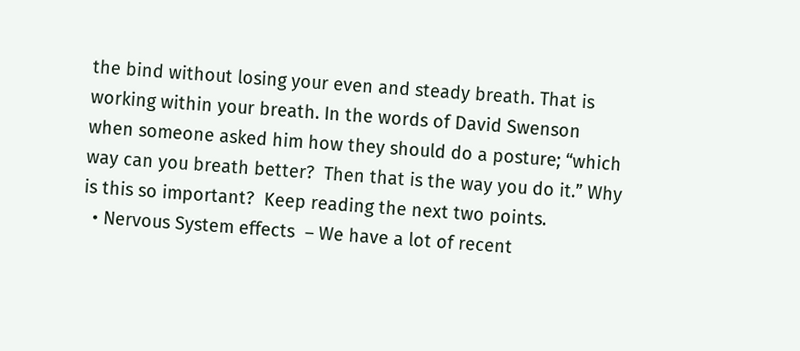the bind without losing your even and steady breath. That is working within your breath. In the words of David Swenson when someone asked him how they should do a posture; “which way can you breath better?  Then that is the way you do it.” Why is this so important?  Keep reading the next two points.
  • Nervous System effects  – We have a lot of recent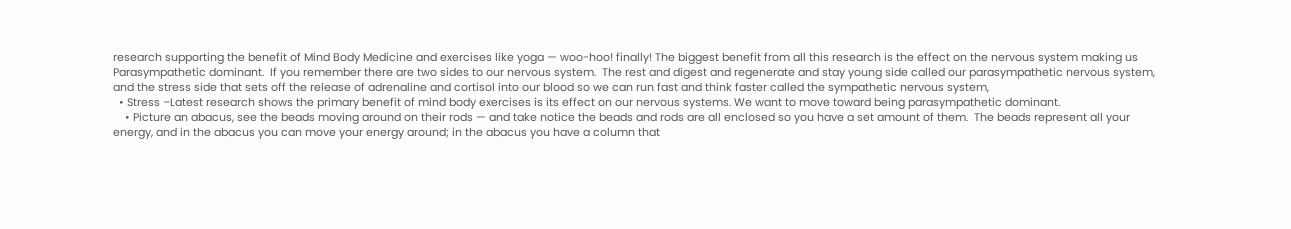research supporting the benefit of Mind Body Medicine and exercises like yoga — woo-hoo! finally! The biggest benefit from all this research is the effect on the nervous system making us Parasympathetic dominant.  If you remember there are two sides to our nervous system.  The rest and digest and regenerate and stay young side called our parasympathetic nervous system, and the stress side that sets off the release of adrenaline and cortisol into our blood so we can run fast and think faster called the sympathetic nervous system,
  • Stress –Latest research shows the primary benefit of mind body exercises is its effect on our nervous systems. We want to move toward being parasympathetic dominant.
    • Picture an abacus, see the beads moving around on their rods — and take notice the beads and rods are all enclosed so you have a set amount of them.  The beads represent all your energy, and in the abacus you can move your energy around; in the abacus you have a column that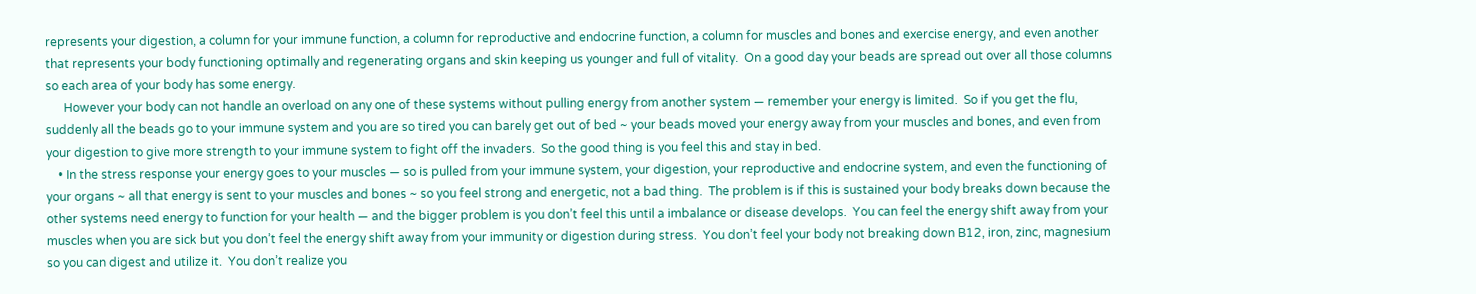represents your digestion, a column for your immune function, a column for reproductive and endocrine function, a column for muscles and bones and exercise energy, and even another that represents your body functioning optimally and regenerating organs and skin keeping us younger and full of vitality.  On a good day your beads are spread out over all those columns so each area of your body has some energy.
      However your body can not handle an overload on any one of these systems without pulling energy from another system — remember your energy is limited.  So if you get the flu, suddenly all the beads go to your immune system and you are so tired you can barely get out of bed ~ your beads moved your energy away from your muscles and bones, and even from your digestion to give more strength to your immune system to fight off the invaders.  So the good thing is you feel this and stay in bed.
    • In the stress response your energy goes to your muscles — so is pulled from your immune system, your digestion, your reproductive and endocrine system, and even the functioning of your organs ~ all that energy is sent to your muscles and bones ~ so you feel strong and energetic, not a bad thing.  The problem is if this is sustained your body breaks down because the other systems need energy to function for your health — and the bigger problem is you don’t feel this until a imbalance or disease develops.  You can feel the energy shift away from your muscles when you are sick but you don’t feel the energy shift away from your immunity or digestion during stress.  You don’t feel your body not breaking down B12, iron, zinc, magnesium so you can digest and utilize it.  You don’t realize you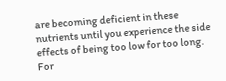are becoming deficient in these nutrients until you experience the side effects of being too low for too long.  For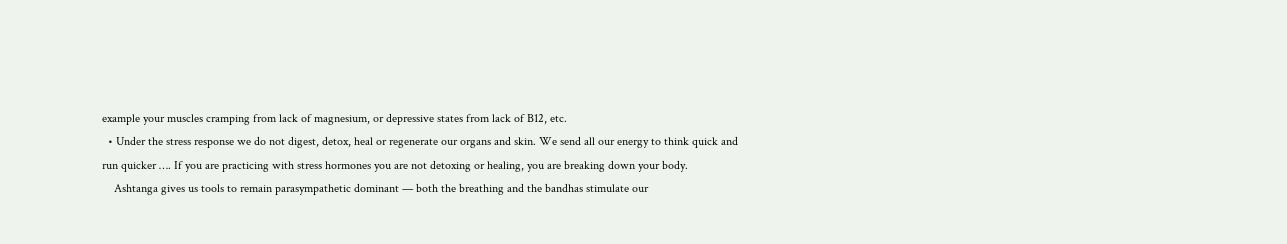example your muscles cramping from lack of magnesium, or depressive states from lack of B12, etc.
  • Under the stress response we do not digest, detox, heal or regenerate our organs and skin. We send all our energy to think quick and run quicker …. If you are practicing with stress hormones you are not detoxing or healing, you are breaking down your body.
    Ashtanga gives us tools to remain parasympathetic dominant — both the breathing and the bandhas stimulate our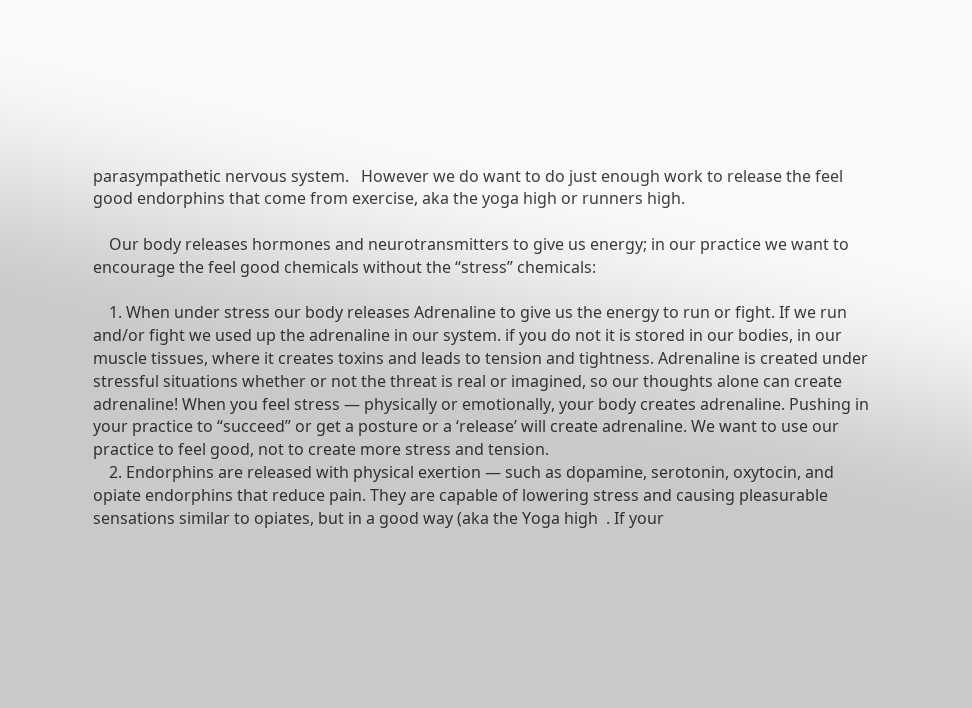parasympathetic nervous system.   However we do want to do just enough work to release the feel good endorphins that come from exercise, aka the yoga high or runners high.

    Our body releases hormones and neurotransmitters to give us energy; in our practice we want to encourage the feel good chemicals without the “stress” chemicals:

    1. When under stress our body releases Adrenaline to give us the energy to run or fight. If we run and/or fight we used up the adrenaline in our system. if you do not it is stored in our bodies, in our muscle tissues, where it creates toxins and leads to tension and tightness. Adrenaline is created under stressful situations whether or not the threat is real or imagined, so our thoughts alone can create adrenaline! When you feel stress — physically or emotionally, your body creates adrenaline. Pushing in your practice to “succeed” or get a posture or a ‘release’ will create adrenaline. We want to use our practice to feel good, not to create more stress and tension.
    2. Endorphins are released with physical exertion — such as dopamine, serotonin, oxytocin, and opiate endorphins that reduce pain. They are capable of lowering stress and causing pleasurable sensations similar to opiates, but in a good way (aka the Yoga high  . If your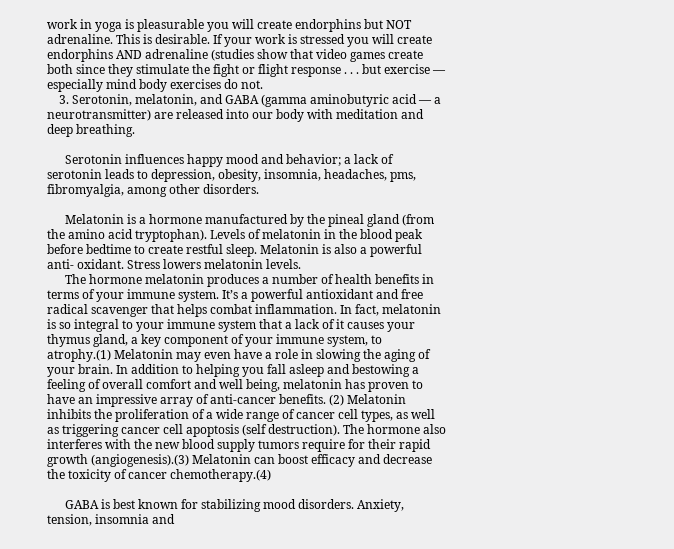work in yoga is pleasurable you will create endorphins but NOT adrenaline. This is desirable. If your work is stressed you will create endorphins AND adrenaline (studies show that video games create both since they stimulate the fight or flight response . . . but exercise — especially mind body exercises do not.
    3. Serotonin, melatonin, and GABA (gamma aminobutyric acid — a neurotransmitter) are released into our body with meditation and deep breathing.

      Serotonin influences happy mood and behavior; a lack of serotonin leads to depression, obesity, insomnia, headaches, pms, fibromyalgia, among other disorders.

      Melatonin is a hormone manufactured by the pineal gland (from the amino acid tryptophan). Levels of melatonin in the blood peak before bedtime to create restful sleep. Melatonin is also a powerful anti- oxidant. Stress lowers melatonin levels.
      The hormone melatonin produces a number of health benefits in terms of your immune system. It’s a powerful antioxidant and free radical scavenger that helps combat inflammation. In fact, melatonin is so integral to your immune system that a lack of it causes your thymus gland, a key component of your immune system, to atrophy.(1) Melatonin may even have a role in slowing the aging of your brain. In addition to helping you fall asleep and bestowing a feeling of overall comfort and well being, melatonin has proven to have an impressive array of anti-cancer benefits. (2) Melatonin inhibits the proliferation of a wide range of cancer cell types, as well as triggering cancer cell apoptosis (self destruction). The hormone also interferes with the new blood supply tumors require for their rapid growth (angiogenesis).(3) Melatonin can boost efficacy and decrease the toxicity of cancer chemotherapy.(4)

      GABA is best known for stabilizing mood disorders. Anxiety, tension, insomnia and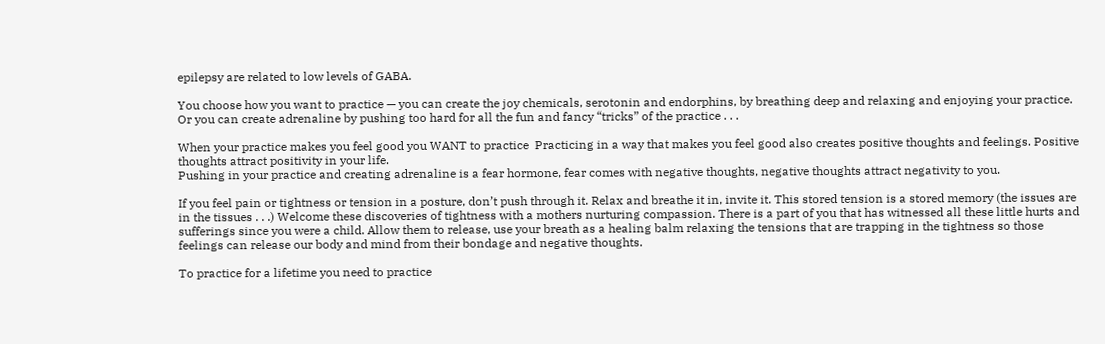epilepsy are related to low levels of GABA.

You choose how you want to practice — you can create the joy chemicals, serotonin and endorphins, by breathing deep and relaxing and enjoying your practice. Or you can create adrenaline by pushing too hard for all the fun and fancy “tricks” of the practice . . .

When your practice makes you feel good you WANT to practice  Practicing in a way that makes you feel good also creates positive thoughts and feelings. Positive thoughts attract positivity in your life.
Pushing in your practice and creating adrenaline is a fear hormone, fear comes with negative thoughts, negative thoughts attract negativity to you.

If you feel pain or tightness or tension in a posture, don’t push through it. Relax and breathe it in, invite it. This stored tension is a stored memory (the issues are in the tissues . . .) Welcome these discoveries of tightness with a mothers nurturing compassion. There is a part of you that has witnessed all these little hurts and sufferings since you were a child. Allow them to release, use your breath as a healing balm relaxing the tensions that are trapping in the tightness so those feelings can release our body and mind from their bondage and negative thoughts.

To practice for a lifetime you need to practice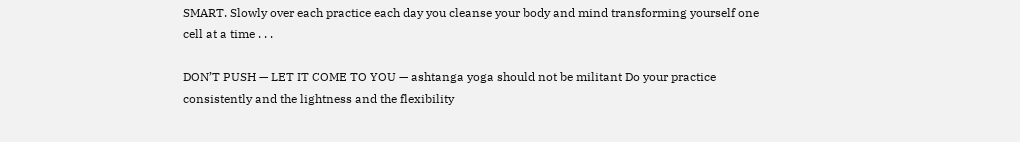SMART. Slowly over each practice each day you cleanse your body and mind transforming yourself one cell at a time . . .

DON’T PUSH — LET IT COME TO YOU — ashtanga yoga should not be militant Do your practice consistently and the lightness and the flexibility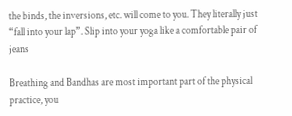the binds, the inversions, etc. will come to you. They literally just “fall into your lap”. Slip into your yoga like a comfortable pair of jeans

Breathing and Bandhas are most important part of the physical practice, you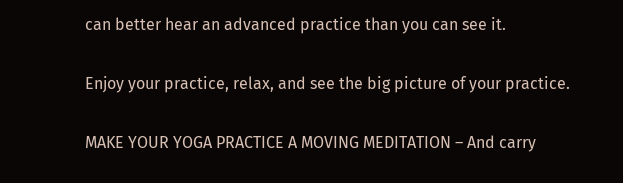can better hear an advanced practice than you can see it.

Enjoy your practice, relax, and see the big picture of your practice.

MAKE YOUR YOGA PRACTICE A MOVING MEDITATION – And carry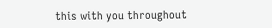this with you throughout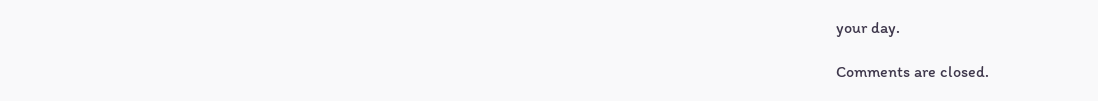your day.

Comments are closed.